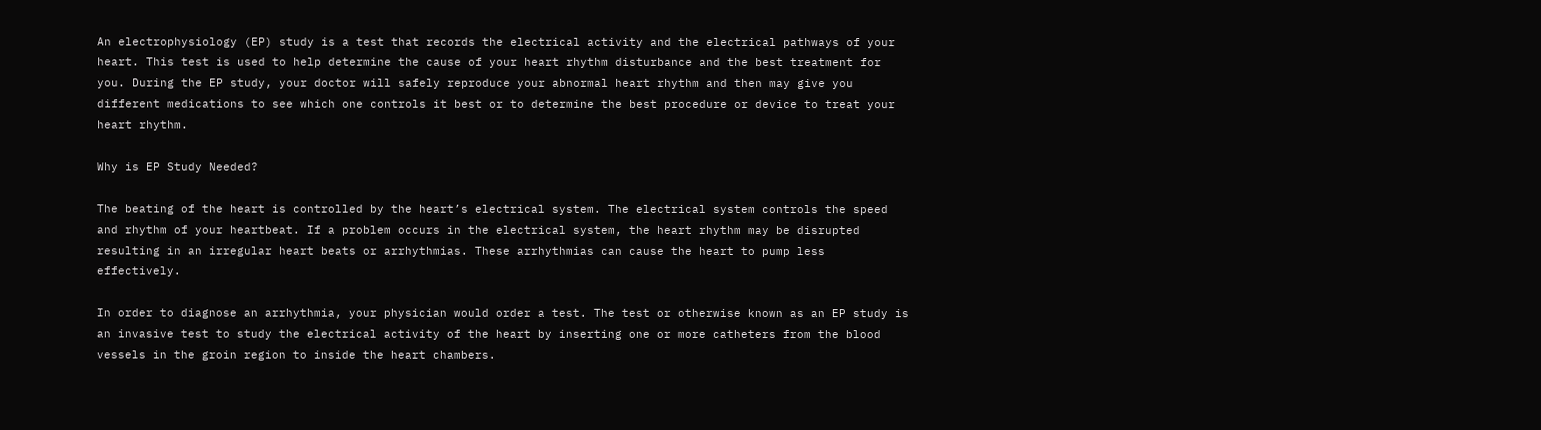An electrophysiology (EP) study is a test that records the electrical activity and the electrical pathways of your heart. This test is used to help determine the cause of your heart rhythm disturbance and the best treatment for you. During the EP study, your doctor will safely reproduce your abnormal heart rhythm and then may give you different medications to see which one controls it best or to determine the best procedure or device to treat your heart rhythm.

Why is EP Study Needed?

The beating of the heart is controlled by the heart’s electrical system. The electrical system controls the speed and rhythm of your heartbeat. If a problem occurs in the electrical system, the heart rhythm may be disrupted resulting in an irregular heart beats or arrhythmias. These arrhythmias can cause the heart to pump less effectively.

In order to diagnose an arrhythmia, your physician would order a test. The test or otherwise known as an EP study is an invasive test to study the electrical activity of the heart by inserting one or more catheters from the blood vessels in the groin region to inside the heart chambers.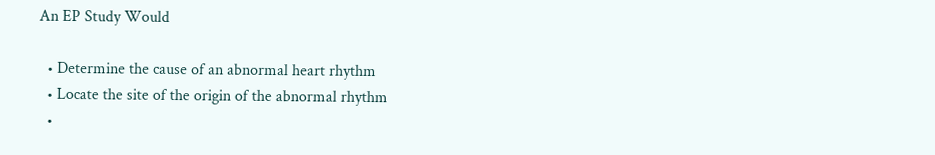An EP Study Would

  • Determine the cause of an abnormal heart rhythm
  • Locate the site of the origin of the abnormal rhythm
  •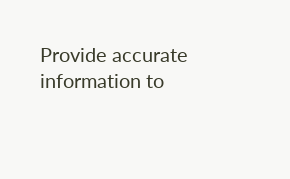Provide accurate information to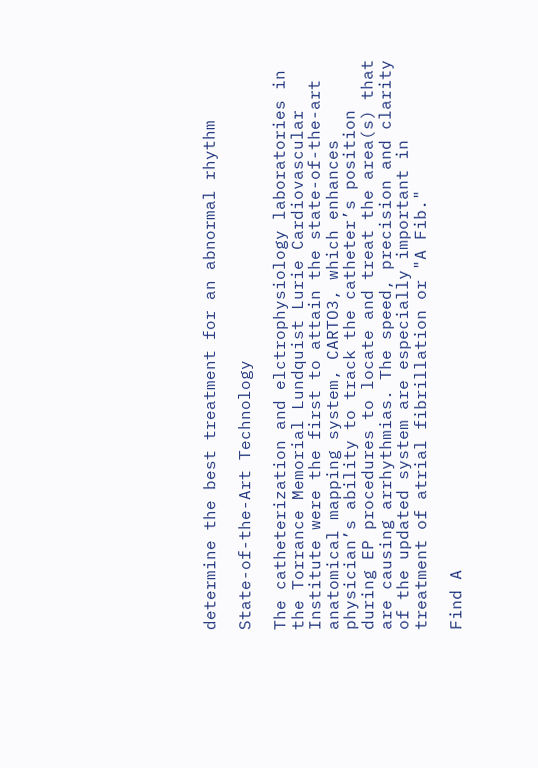determine the best treatment for an abnormal rhythm

State-of-the-Art Technology

The catheterization and elctrophysiology laboratories in the Torrance Memorial Lundquist Lurie Cardiovascular Institute were the first to attain the state-of-the-art anatomical mapping system, CARTO3, which enhances physician’s ability to track the catheter’s position during EP procedures to locate and treat the area(s) that are causing arrhythmias. The speed, precision and clarity of the updated system are especially important in treatment of atrial fibrillation or "A Fib."

Find A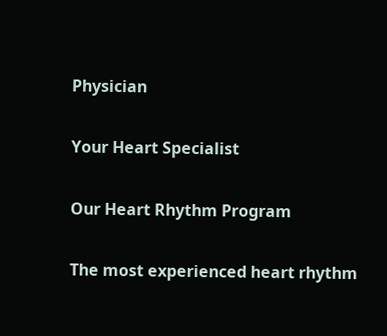Physician

Your Heart Specialist

Our Heart Rhythm Program

The most experienced heart rhythm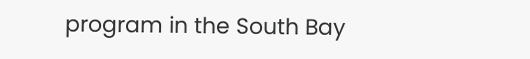program in the South Bay